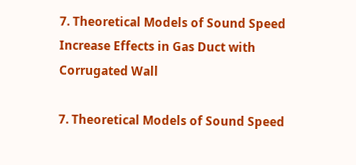7. Theoretical Models of Sound Speed Increase Effects in Gas Duct with Corrugated Wall

7. Theoretical Models of Sound Speed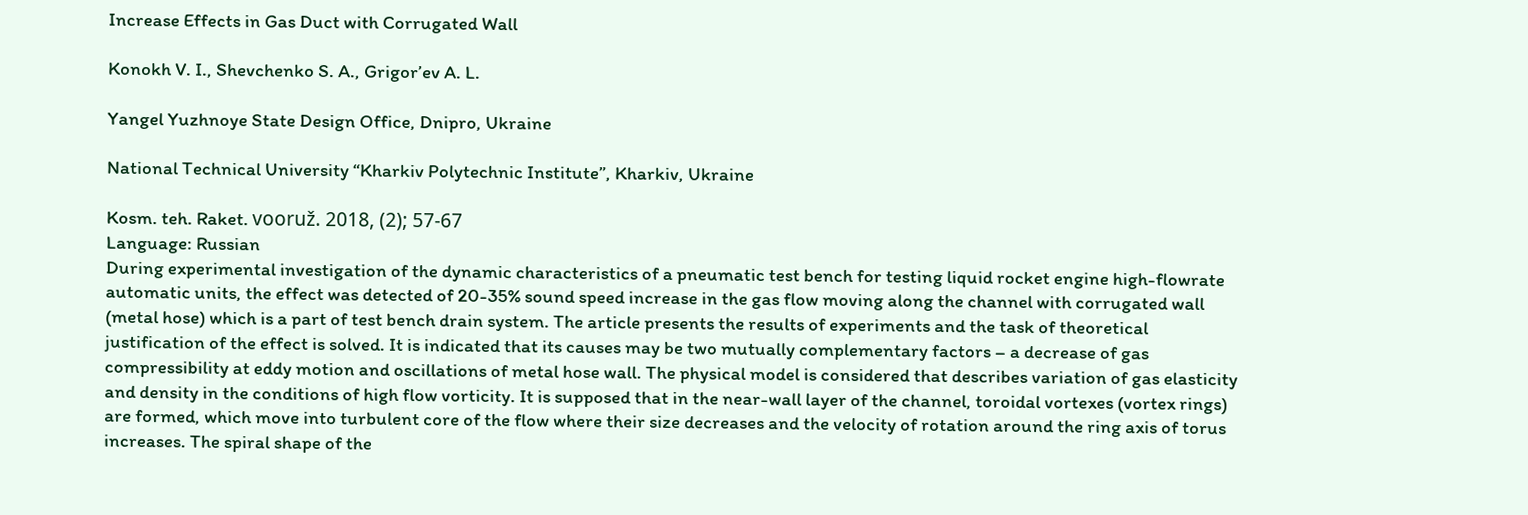Increase Effects in Gas Duct with Corrugated Wall

Konokh V. I., Shevchenko S. A., Grigor’ev A. L.

Yangel Yuzhnoye State Design Office, Dnipro, Ukraine

National Technical University “Kharkiv Polytechnic Institute”, Kharkiv, Ukraine

Kosm. teh. Raket. vooruž. 2018, (2); 57-67
Language: Russian
During experimental investigation of the dynamic characteristics of a pneumatic test bench for testing liquid rocket engine high-flowrate automatic units, the effect was detected of 20-35% sound speed increase in the gas flow moving along the channel with corrugated wall (metal hose) which is a part of test bench drain system. The article presents the results of experiments and the task of theoretical justification of the effect is solved. It is indicated that its causes may be two mutually complementary factors – a decrease of gas compressibility at eddy motion and oscillations of metal hose wall. The physical model is considered that describes variation of gas elasticity and density in the conditions of high flow vorticity. It is supposed that in the near-wall layer of the channel, toroidal vortexes (vortex rings) are formed, which move into turbulent core of the flow where their size decreases and the velocity of rotation around the ring axis of torus increases. The spiral shape of the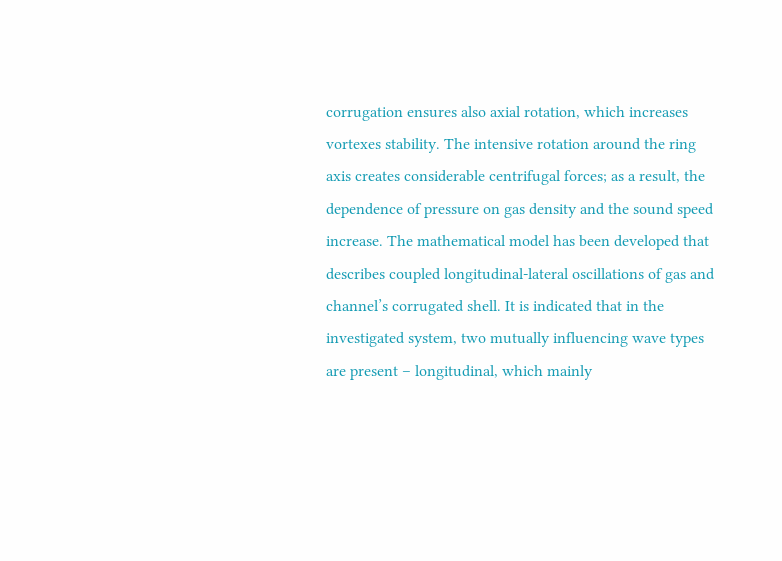corrugation ensures also axial rotation, which increases vortexes stability. The intensive rotation around the ring axis creates considerable centrifugal forces; as a result, the dependence of pressure on gas density and the sound speed increase. The mathematical model has been developed that describes coupled longitudinal-lateral oscillations of gas and channel’s corrugated shell. It is indicated that in the investigated system, two mutually influencing wave types are present – longitudinal, which mainly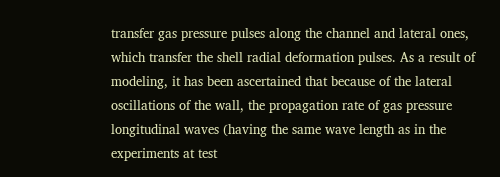transfer gas pressure pulses along the channel and lateral ones, which transfer the shell radial deformation pulses. As a result of modeling, it has been ascertained that because of the lateral oscillations of the wall, the propagation rate of gas pressure longitudinal waves (having the same wave length as in the experiments at test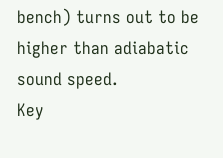bench) turns out to be higher than adiabatic sound speed.
Key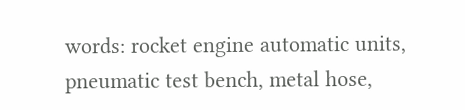words: rocket engine automatic units, pneumatic test bench, metal hose,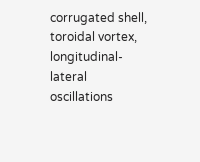corrugated shell, toroidal vortex, longitudinal-lateral oscillations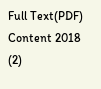Full Text(PDF) Content 2018 (2)